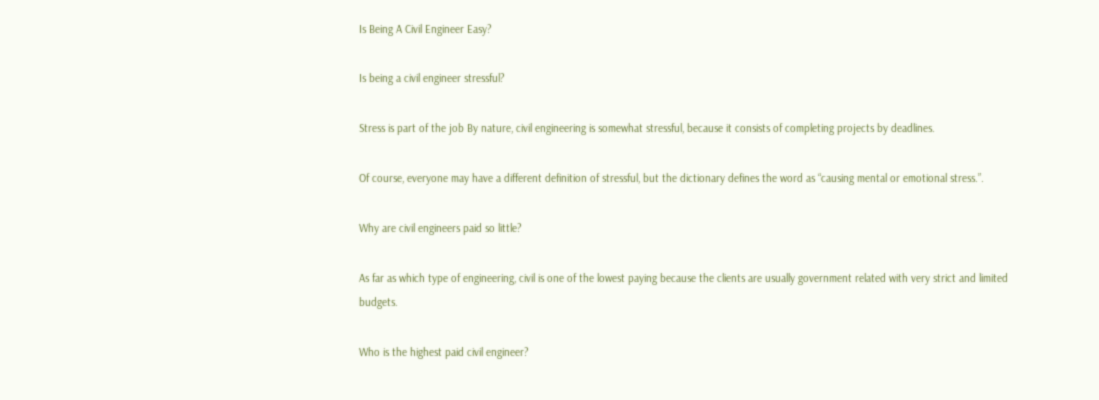Is Being A Civil Engineer Easy?

Is being a civil engineer stressful?

Stress is part of the job By nature, civil engineering is somewhat stressful, because it consists of completing projects by deadlines.

Of course, everyone may have a different definition of stressful, but the dictionary defines the word as “causing mental or emotional stress.”.

Why are civil engineers paid so little?

As far as which type of engineering, civil is one of the lowest paying because the clients are usually government related with very strict and limited budgets.

Who is the highest paid civil engineer?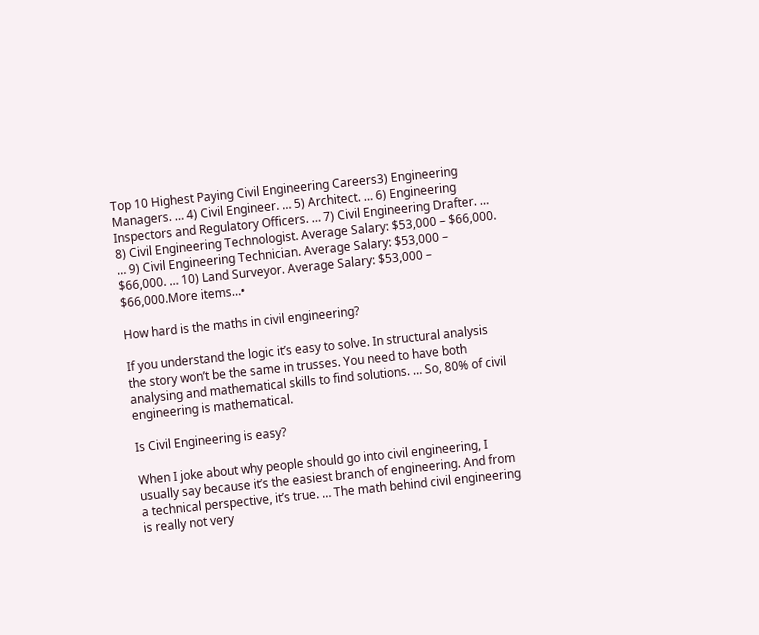Top 10 Highest Paying Civil Engineering Careers3) Engineering Managers. … 4) Civil Engineer. … 5) Architect. … 6) Engineering Inspectors and Regulatory Officers. … 7) Civil Engineering Drafter. … 8) Civil Engineering Technologist. Average Salary: $53,000 – $66,000. … 9) Civil Engineering Technician. Average Salary: $53,000 – $66,000. … 10) Land Surveyor. Average Salary: $53,000 – $66,000.More items…•

How hard is the maths in civil engineering?

If you understand the logic it’s easy to solve. In structural analysis the story won’t be the same in trusses. You need to have both analysing and mathematical skills to find solutions. … So, 80% of civil engineering is mathematical.

Is Civil Engineering is easy?

When I joke about why people should go into civil engineering, I usually say because it’s the easiest branch of engineering. And from a technical perspective, it’s true. … The math behind civil engineering is really not very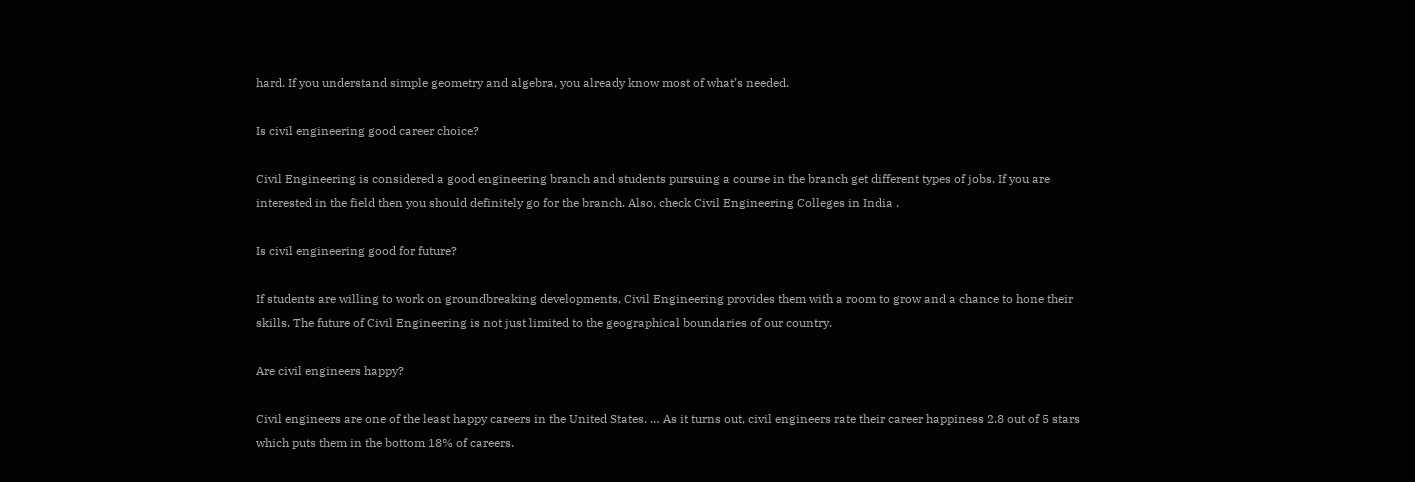hard. If you understand simple geometry and algebra, you already know most of what’s needed.

Is civil engineering good career choice?

Civil Engineering is considered a good engineering branch and students pursuing a course in the branch get different types of jobs. If you are interested in the field then you should definitely go for the branch. Also, check Civil Engineering Colleges in India .

Is civil engineering good for future?

If students are willing to work on groundbreaking developments, Civil Engineering provides them with a room to grow and a chance to hone their skills. The future of Civil Engineering is not just limited to the geographical boundaries of our country.

Are civil engineers happy?

Civil engineers are one of the least happy careers in the United States. … As it turns out, civil engineers rate their career happiness 2.8 out of 5 stars which puts them in the bottom 18% of careers.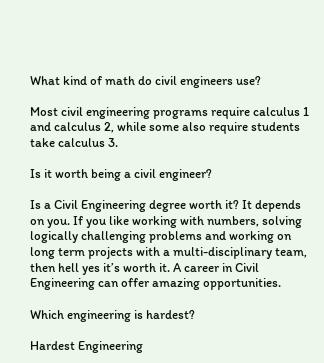What kind of math do civil engineers use?

Most civil engineering programs require calculus 1 and calculus 2, while some also require students take calculus 3.

Is it worth being a civil engineer?

Is a Civil Engineering degree worth it? It depends on you. If you like working with numbers, solving logically challenging problems and working on long term projects with a multi-disciplinary team, then hell yes it’s worth it. A career in Civil Engineering can offer amazing opportunities.

Which engineering is hardest?

Hardest Engineering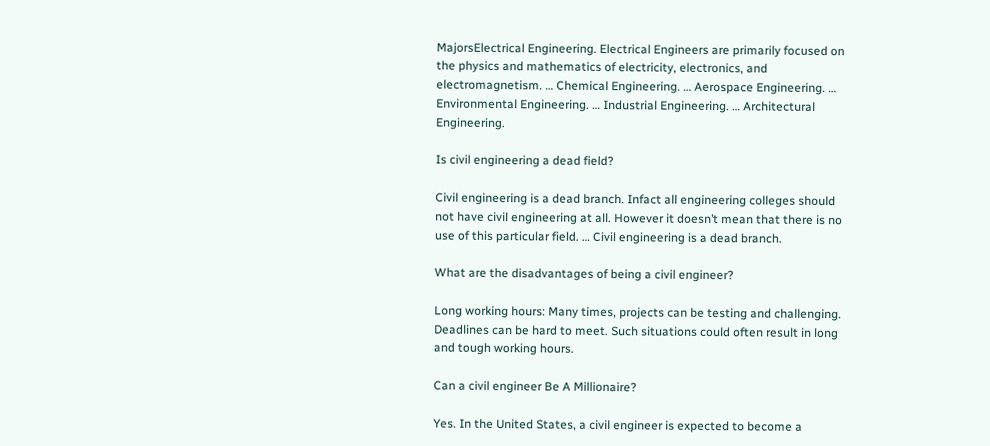MajorsElectrical Engineering. Electrical Engineers are primarily focused on the physics and mathematics of electricity, electronics, and electromagnetism. … Chemical Engineering. … Aerospace Engineering. … Environmental Engineering. … Industrial Engineering. … Architectural Engineering.

Is civil engineering a dead field?

Civil engineering is a dead branch. Infact all engineering colleges should not have civil engineering at all. However it doesn’t mean that there is no use of this particular field. … Civil engineering is a dead branch.

What are the disadvantages of being a civil engineer?

Long working hours: Many times, projects can be testing and challenging. Deadlines can be hard to meet. Such situations could often result in long and tough working hours.

Can a civil engineer Be A Millionaire?

Yes. In the United States, a civil engineer is expected to become a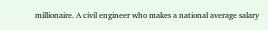millionaire. A civil engineer who makes a national average salary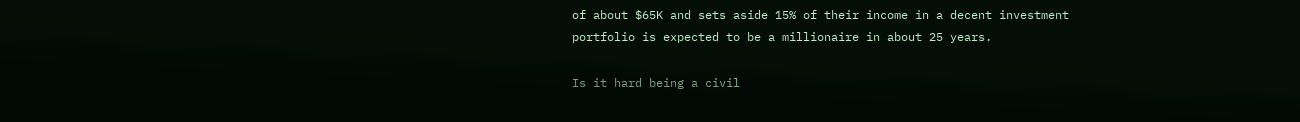of about $65K and sets aside 15% of their income in a decent investment portfolio is expected to be a millionaire in about 25 years.

Is it hard being a civil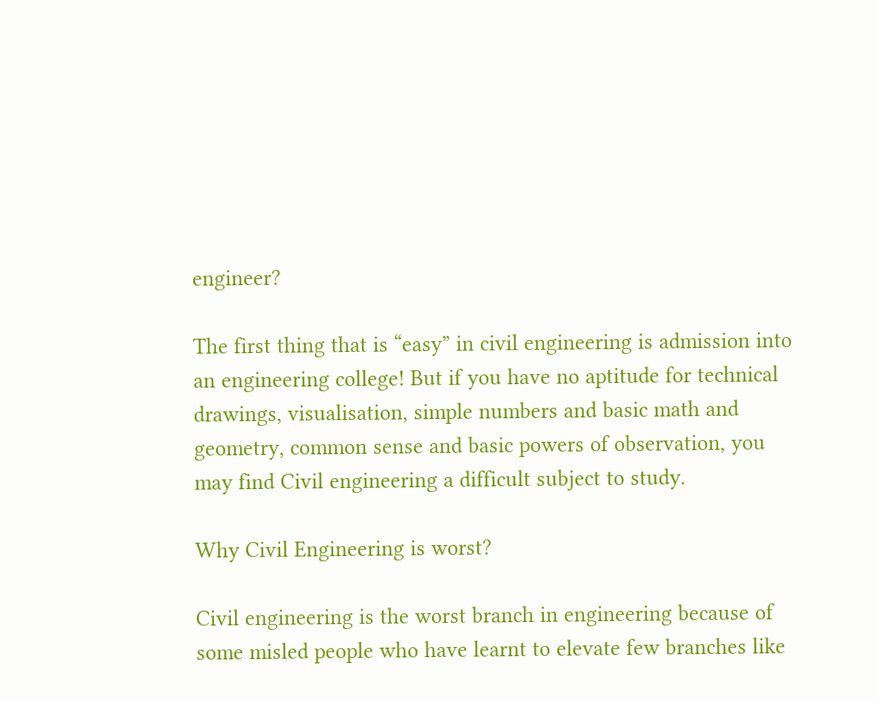engineer?

The first thing that is “easy” in civil engineering is admission into an engineering college! But if you have no aptitude for technical drawings, visualisation, simple numbers and basic math and geometry, common sense and basic powers of observation, you may find Civil engineering a difficult subject to study.

Why Civil Engineering is worst?

Civil engineering is the worst branch in engineering because of some misled people who have learnt to elevate few branches like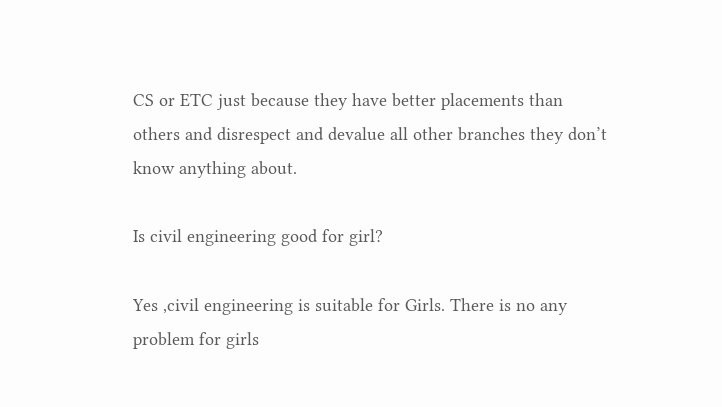CS or ETC just because they have better placements than others and disrespect and devalue all other branches they don’t know anything about.

Is civil engineering good for girl?

Yes ,civil engineering is suitable for Girls. There is no any problem for girls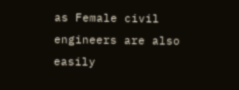as Female civil engineers are also easily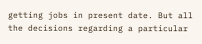getting jobs in present date. But all the decisions regarding a particular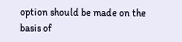option should be made on the basis of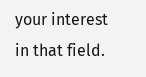your interest in that field.